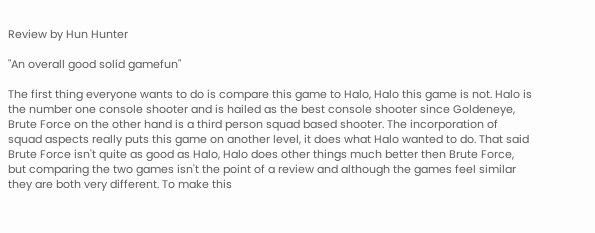Review by Hun Hunter

"An overall good solid gamefun"

The first thing everyone wants to do is compare this game to Halo, Halo this game is not. Halo is the number one console shooter and is hailed as the best console shooter since Goldeneye, Brute Force on the other hand is a third person squad based shooter. The incorporation of squad aspects really puts this game on another level, it does what Halo wanted to do. That said Brute Force isn't quite as good as Halo, Halo does other things much better then Brute Force, but comparing the two games isn't the point of a review and although the games feel similar they are both very different. To make this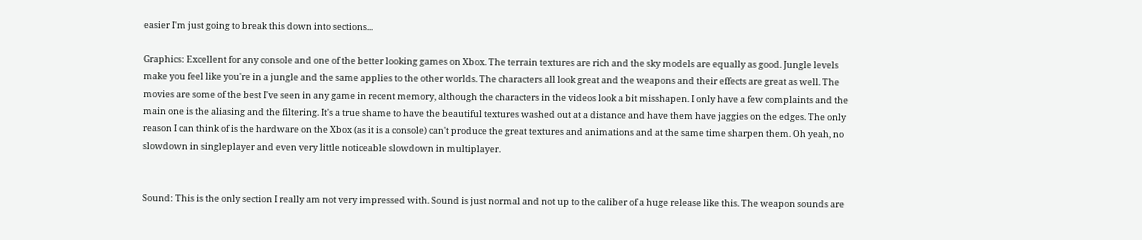easier I'm just going to break this down into sections...

Graphics: Excellent for any console and one of the better looking games on Xbox. The terrain textures are rich and the sky models are equally as good. Jungle levels make you feel like you're in a jungle and the same applies to the other worlds. The characters all look great and the weapons and their effects are great as well. The movies are some of the best I've seen in any game in recent memory, although the characters in the videos look a bit misshapen. I only have a few complaints and the main one is the aliasing and the filtering. It's a true shame to have the beautiful textures washed out at a distance and have them have jaggies on the edges. The only reason I can think of is the hardware on the Xbox (as it is a console) can't produce the great textures and animations and at the same time sharpen them. Oh yeah, no slowdown in singleplayer and even very little noticeable slowdown in multiplayer.


Sound: This is the only section I really am not very impressed with. Sound is just normal and not up to the caliber of a huge release like this. The weapon sounds are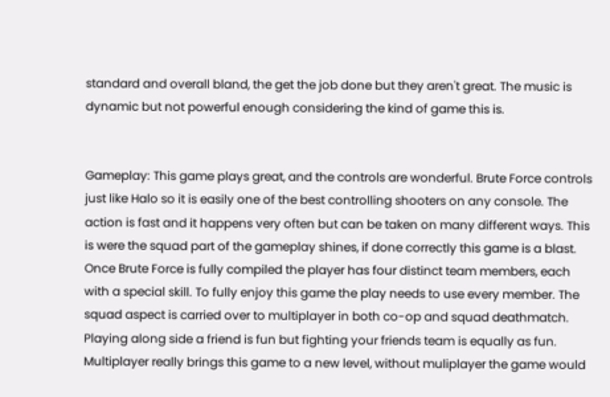standard and overall bland, the get the job done but they aren't great. The music is dynamic but not powerful enough considering the kind of game this is.


Gameplay: This game plays great, and the controls are wonderful. Brute Force controls just like Halo so it is easily one of the best controlling shooters on any console. The action is fast and it happens very often but can be taken on many different ways. This is were the squad part of the gameplay shines, if done correctly this game is a blast. Once Brute Force is fully compiled the player has four distinct team members, each with a special skill. To fully enjoy this game the play needs to use every member. The squad aspect is carried over to multiplayer in both co-op and squad deathmatch. Playing along side a friend is fun but fighting your friends team is equally as fun. Multiplayer really brings this game to a new level, without muliplayer the game would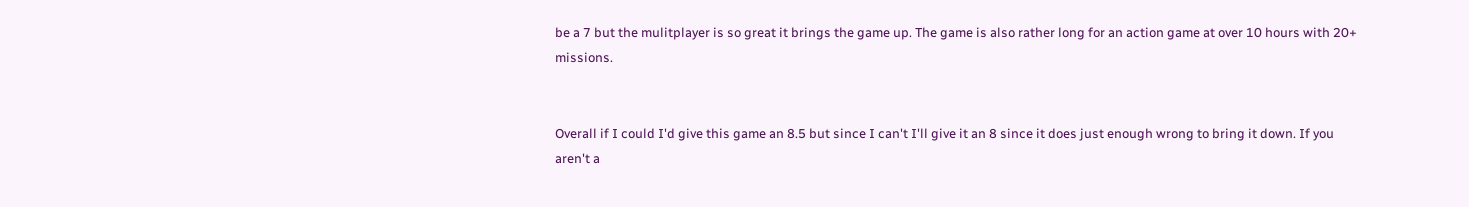be a 7 but the mulitplayer is so great it brings the game up. The game is also rather long for an action game at over 10 hours with 20+ missions.


Overall if I could I'd give this game an 8.5 but since I can't I'll give it an 8 since it does just enough wrong to bring it down. If you aren't a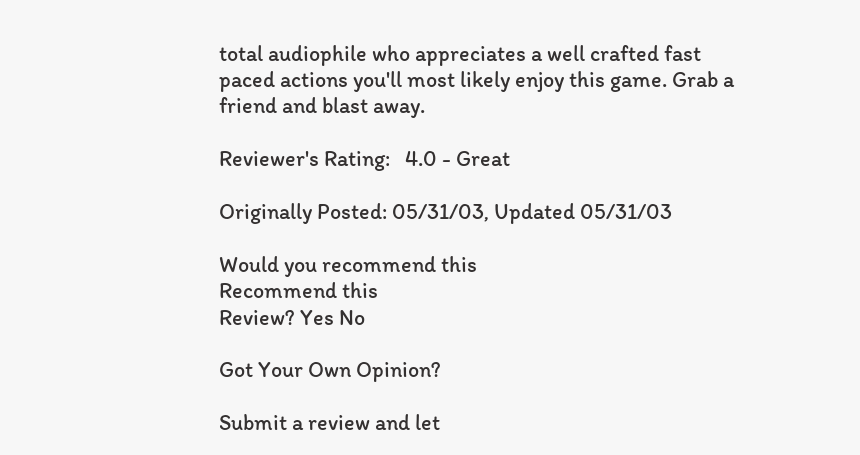total audiophile who appreciates a well crafted fast paced actions you'll most likely enjoy this game. Grab a friend and blast away.

Reviewer's Rating:   4.0 - Great

Originally Posted: 05/31/03, Updated 05/31/03

Would you recommend this
Recommend this
Review? Yes No

Got Your Own Opinion?

Submit a review and let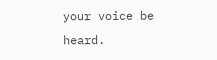your voice be heard.